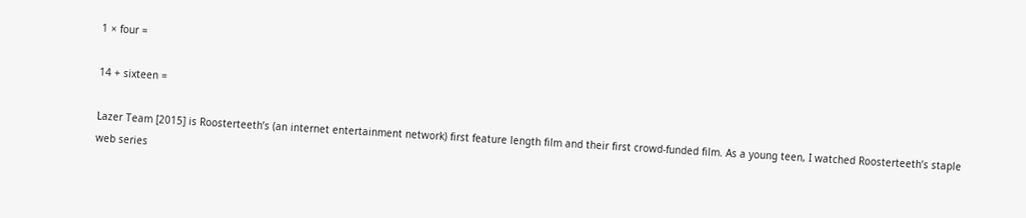1 × four =

14 + sixteen =

Lazer Team [2015] is Roosterteeth’s (an internet entertainment network) first feature length film and their first crowd-funded film. As a young teen, I watched Roosterteeth’s staple web series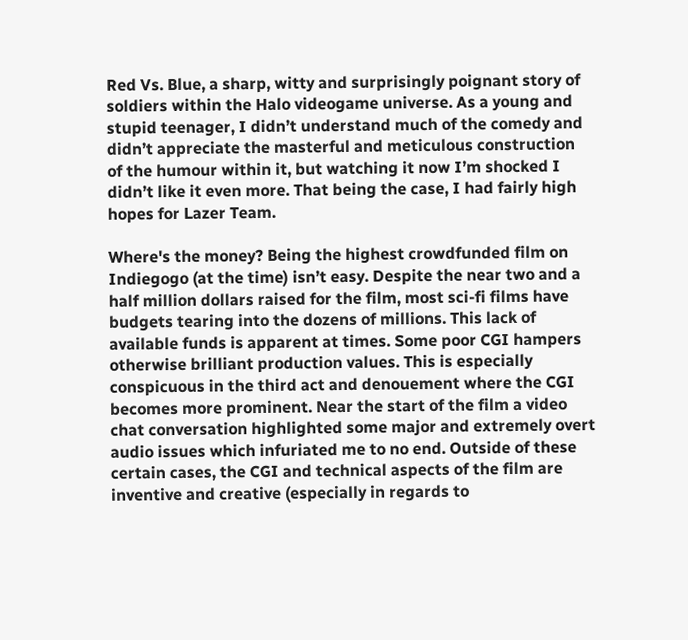Red Vs. Blue, a sharp, witty and surprisingly poignant story of soldiers within the Halo videogame universe. As a young and stupid teenager, I didn’t understand much of the comedy and didn’t appreciate the masterful and meticulous construction of the humour within it, but watching it now I’m shocked I didn’t like it even more. That being the case, I had fairly high hopes for Lazer Team.

Where's the money? Being the highest crowdfunded film on Indiegogo (at the time) isn’t easy. Despite the near two and a half million dollars raised for the film, most sci-fi films have budgets tearing into the dozens of millions. This lack of available funds is apparent at times. Some poor CGI hampers otherwise brilliant production values. This is especially conspicuous in the third act and denouement where the CGI becomes more prominent. Near the start of the film a video chat conversation highlighted some major and extremely overt audio issues which infuriated me to no end. Outside of these certain cases, the CGI and technical aspects of the film are inventive and creative (especially in regards to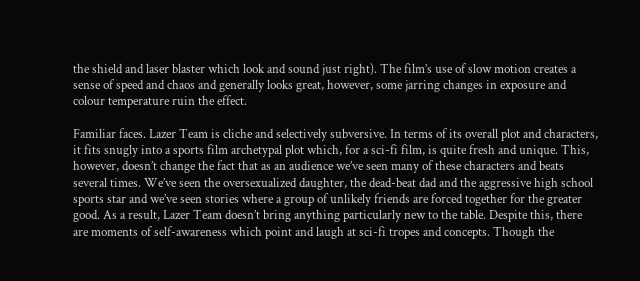the shield and laser blaster which look and sound just right). The film’s use of slow motion creates a sense of speed and chaos and generally looks great, however, some jarring changes in exposure and colour temperature ruin the effect.

Familiar faces. Lazer Team is cliche and selectively subversive. In terms of its overall plot and characters, it fits snugly into a sports film archetypal plot which, for a sci-fi film, is quite fresh and unique. This, however, doesn’t change the fact that as an audience we’ve seen many of these characters and beats several times. We’ve seen the oversexualized daughter, the dead-beat dad and the aggressive high school sports star and we’ve seen stories where a group of unlikely friends are forced together for the greater good. As a result, Lazer Team doesn’t bring anything particularly new to the table. Despite this, there are moments of self-awareness which point and laugh at sci-fi tropes and concepts. Though the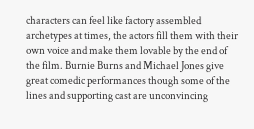characters can feel like factory assembled archetypes at times, the actors fill them with their own voice and make them lovable by the end of the film. Burnie Burns and Michael Jones give great comedic performances though some of the lines and supporting cast are unconvincing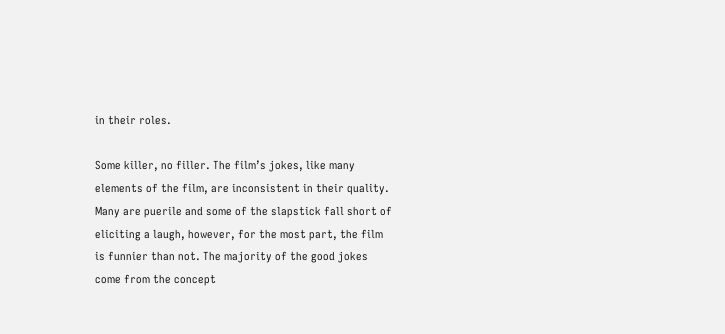in their roles.

Some killer, no filler. The film’s jokes, like many elements of the film, are inconsistent in their quality. Many are puerile and some of the slapstick fall short of eliciting a laugh, however, for the most part, the film is funnier than not. The majority of the good jokes come from the concept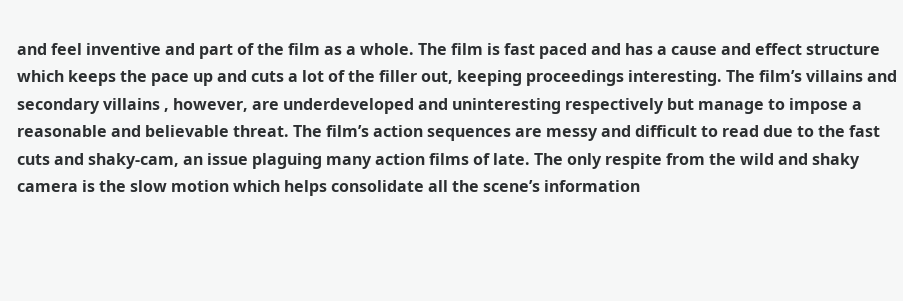and feel inventive and part of the film as a whole. The film is fast paced and has a cause and effect structure which keeps the pace up and cuts a lot of the filler out, keeping proceedings interesting. The film’s villains and secondary villains , however, are underdeveloped and uninteresting respectively but manage to impose a reasonable and believable threat. The film’s action sequences are messy and difficult to read due to the fast cuts and shaky-cam, an issue plaguing many action films of late. The only respite from the wild and shaky camera is the slow motion which helps consolidate all the scene’s information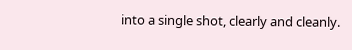into a single shot, clearly and cleanly.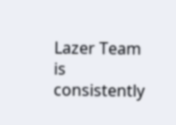Lazer Team is consistently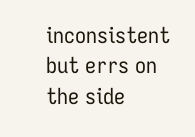inconsistent but errs on the side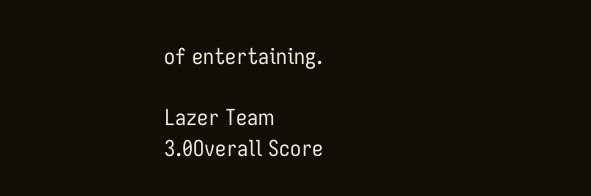of entertaining.

Lazer Team
3.0Overall Score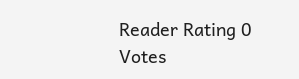Reader Rating 0 Votes